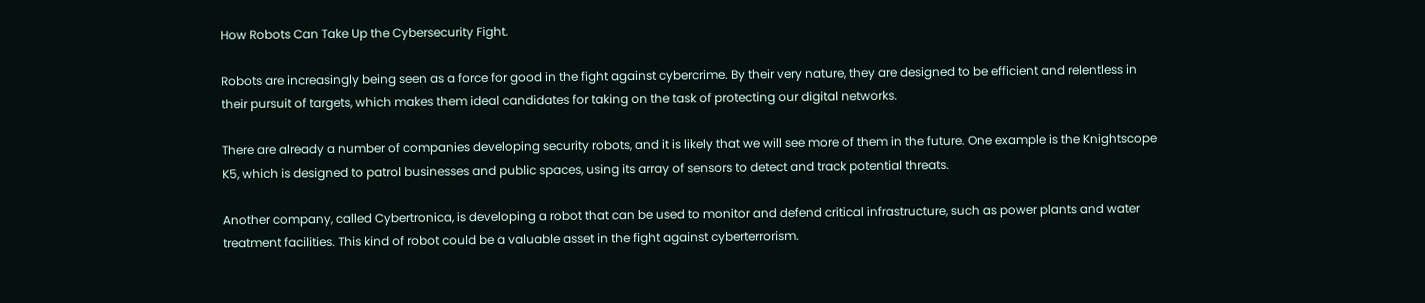How Robots Can Take Up the Cybersecurity Fight.

Robots are increasingly being seen as a force for good in the fight against cybercrime. By their very nature, they are designed to be efficient and relentless in their pursuit of targets, which makes them ideal candidates for taking on the task of protecting our digital networks.

There are already a number of companies developing security robots, and it is likely that we will see more of them in the future. One example is the Knightscope K5, which is designed to patrol businesses and public spaces, using its array of sensors to detect and track potential threats.

Another company, called Cybertronica, is developing a robot that can be used to monitor and defend critical infrastructure, such as power plants and water treatment facilities. This kind of robot could be a valuable asset in the fight against cyberterrorism.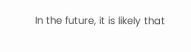In the future, it is likely that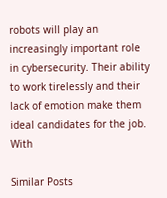robots will play an increasingly important role in cybersecurity. Their ability to work tirelessly and their lack of emotion make them ideal candidates for the job. With

Similar Posts